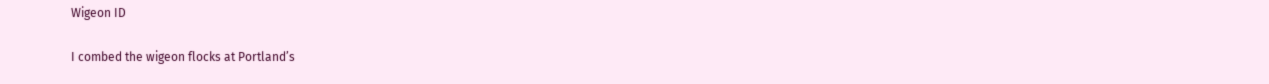Wigeon ID

I combed the wigeon flocks at Portland’s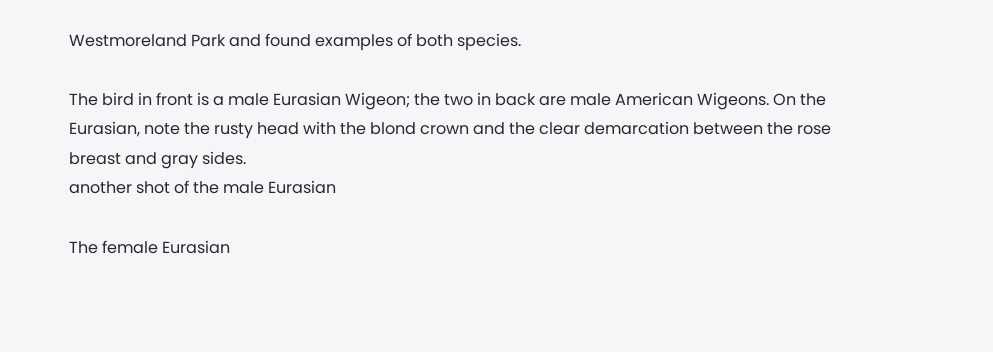Westmoreland Park and found examples of both species.

The bird in front is a male Eurasian Wigeon; the two in back are male American Wigeons. On the Eurasian, note the rusty head with the blond crown and the clear demarcation between the rose breast and gray sides.
another shot of the male Eurasian

The female Eurasian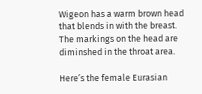Wigeon has a warm brown head that blends in with the breast. The markings on the head are diminshed in the throat area.

Here’s the female Eurasian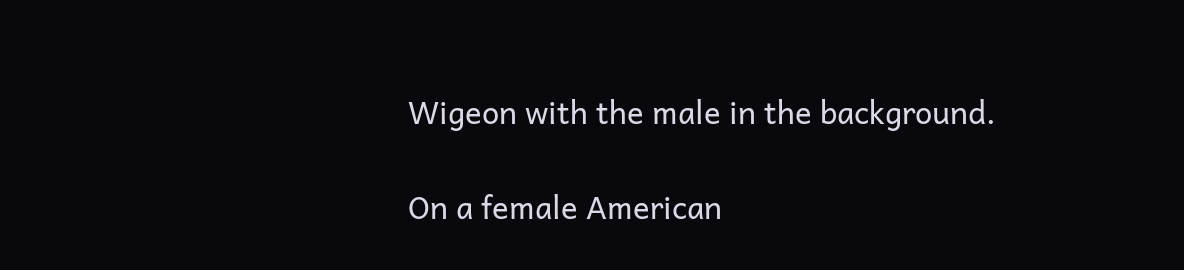Wigeon with the male in the background.

On a female American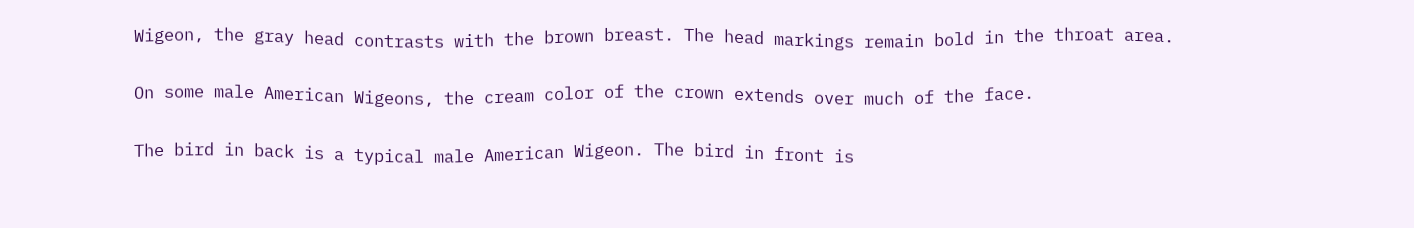Wigeon, the gray head contrasts with the brown breast. The head markings remain bold in the throat area.

On some male American Wigeons, the cream color of the crown extends over much of the face.

The bird in back is a typical male American Wigeon. The bird in front is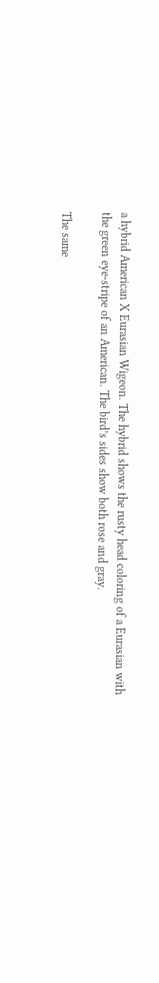a hybrid American X Eurasian Wigeon. The hybrid shows the rusty head coloring of a Eurasian with the green eye-stripe of an American. The bird’s sides show both rose and gray.

The same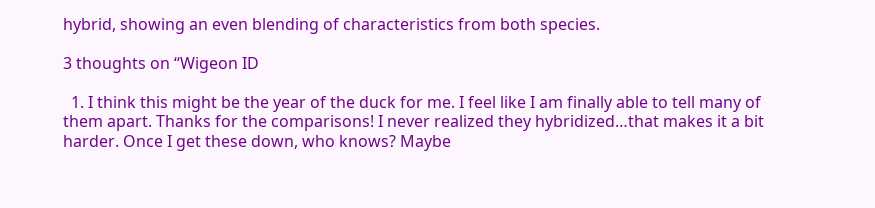hybrid, showing an even blending of characteristics from both species.

3 thoughts on “Wigeon ID

  1. I think this might be the year of the duck for me. I feel like I am finally able to tell many of them apart. Thanks for the comparisons! I never realized they hybridized…that makes it a bit harder. Once I get these down, who knows? Maybe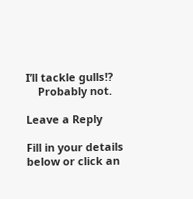I’ll tackle gulls!?
    Probably not.

Leave a Reply

Fill in your details below or click an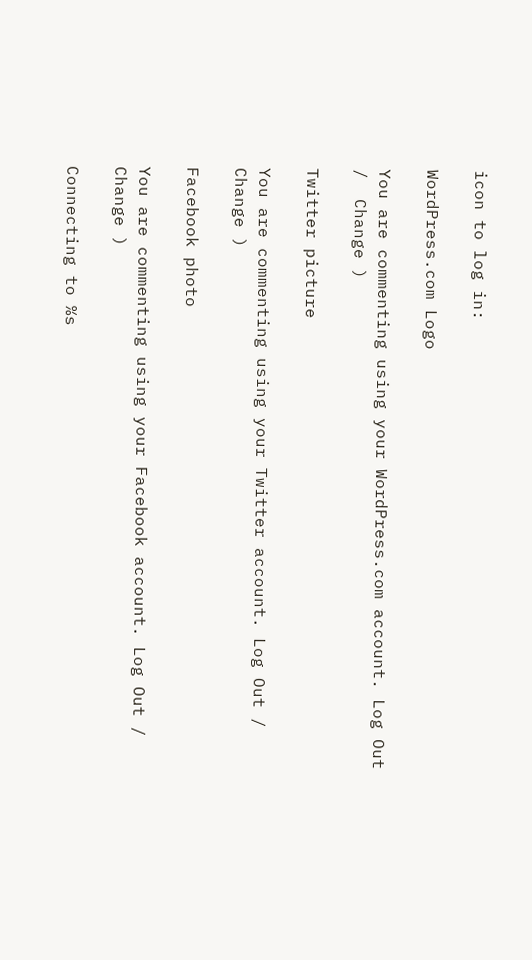icon to log in:

WordPress.com Logo

You are commenting using your WordPress.com account. Log Out /  Change )

Twitter picture

You are commenting using your Twitter account. Log Out /  Change )

Facebook photo

You are commenting using your Facebook account. Log Out /  Change )

Connecting to %s